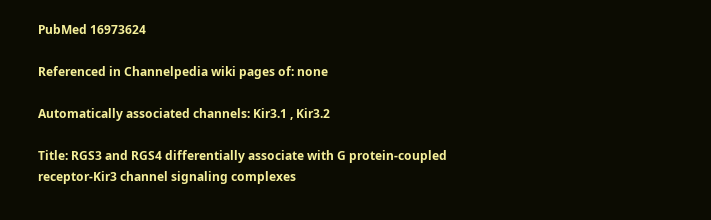PubMed 16973624

Referenced in Channelpedia wiki pages of: none

Automatically associated channels: Kir3.1 , Kir3.2

Title: RGS3 and RGS4 differentially associate with G protein-coupled receptor-Kir3 channel signaling complexes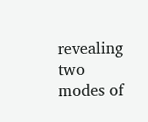revealing two modes of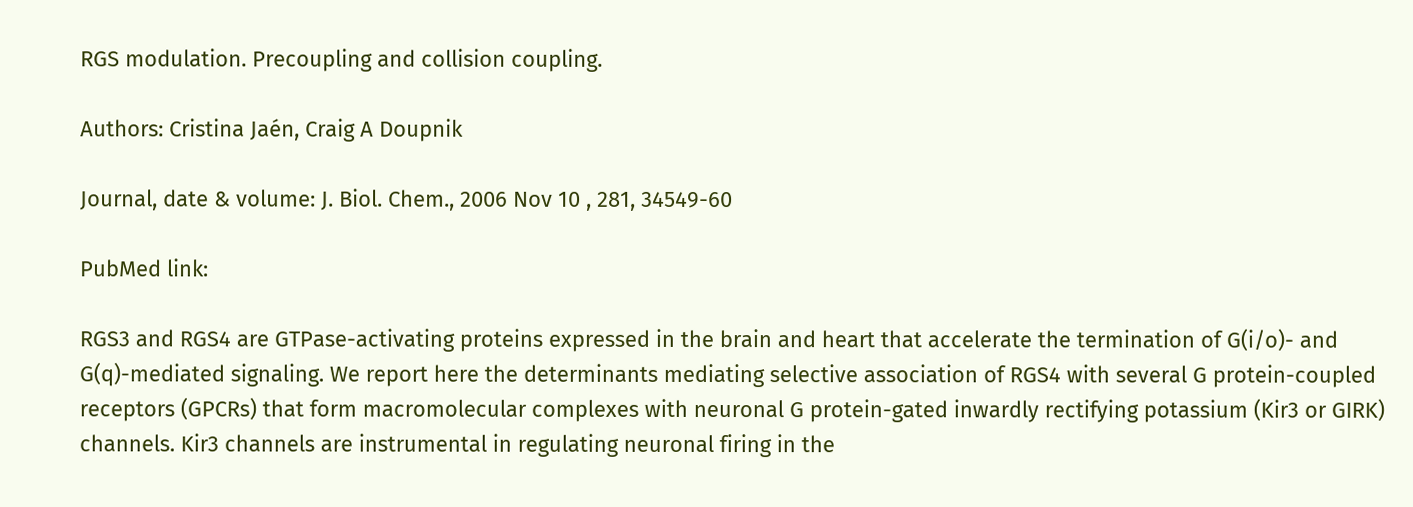RGS modulation. Precoupling and collision coupling.

Authors: Cristina Jaén, Craig A Doupnik

Journal, date & volume: J. Biol. Chem., 2006 Nov 10 , 281, 34549-60

PubMed link:

RGS3 and RGS4 are GTPase-activating proteins expressed in the brain and heart that accelerate the termination of G(i/o)- and G(q)-mediated signaling. We report here the determinants mediating selective association of RGS4 with several G protein-coupled receptors (GPCRs) that form macromolecular complexes with neuronal G protein-gated inwardly rectifying potassium (Kir3 or GIRK) channels. Kir3 channels are instrumental in regulating neuronal firing in the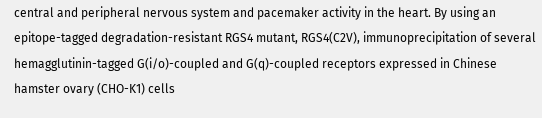central and peripheral nervous system and pacemaker activity in the heart. By using an epitope-tagged degradation-resistant RGS4 mutant, RGS4(C2V), immunoprecipitation of several hemagglutinin-tagged G(i/o)-coupled and G(q)-coupled receptors expressed in Chinese hamster ovary (CHO-K1) cells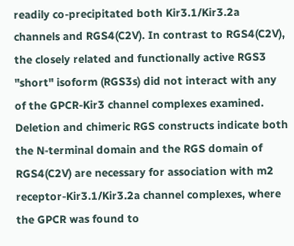readily co-precipitated both Kir3.1/Kir3.2a channels and RGS4(C2V). In contrast to RGS4(C2V), the closely related and functionally active RGS3 "short" isoform (RGS3s) did not interact with any of the GPCR-Kir3 channel complexes examined. Deletion and chimeric RGS constructs indicate both the N-terminal domain and the RGS domain of RGS4(C2V) are necessary for association with m2 receptor-Kir3.1/Kir3.2a channel complexes, where the GPCR was found to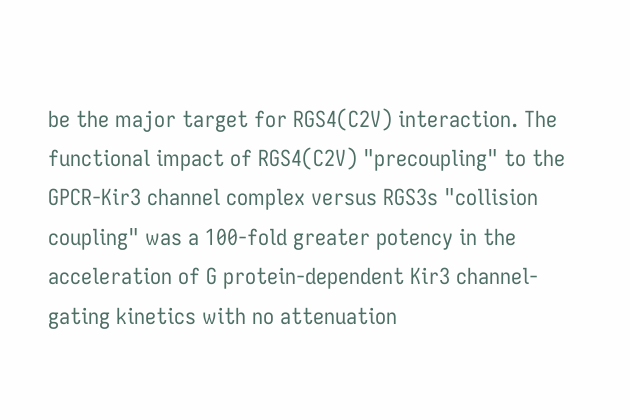be the major target for RGS4(C2V) interaction. The functional impact of RGS4(C2V) "precoupling" to the GPCR-Kir3 channel complex versus RGS3s "collision coupling" was a 100-fold greater potency in the acceleration of G protein-dependent Kir3 channel-gating kinetics with no attenuation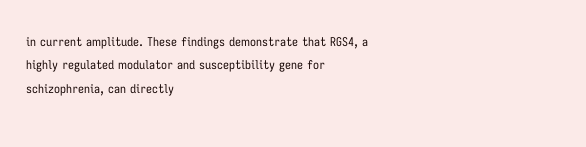in current amplitude. These findings demonstrate that RGS4, a highly regulated modulator and susceptibility gene for schizophrenia, can directly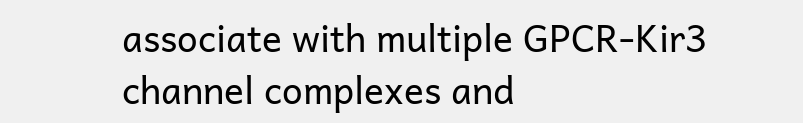associate with multiple GPCR-Kir3 channel complexes and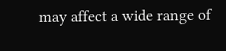may affect a wide range of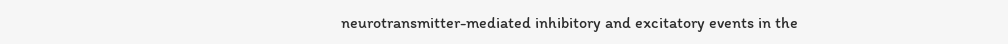neurotransmitter-mediated inhibitory and excitatory events in the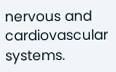nervous and cardiovascular systems.